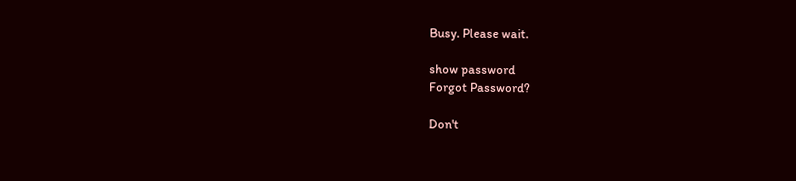Busy. Please wait.

show password
Forgot Password?

Don't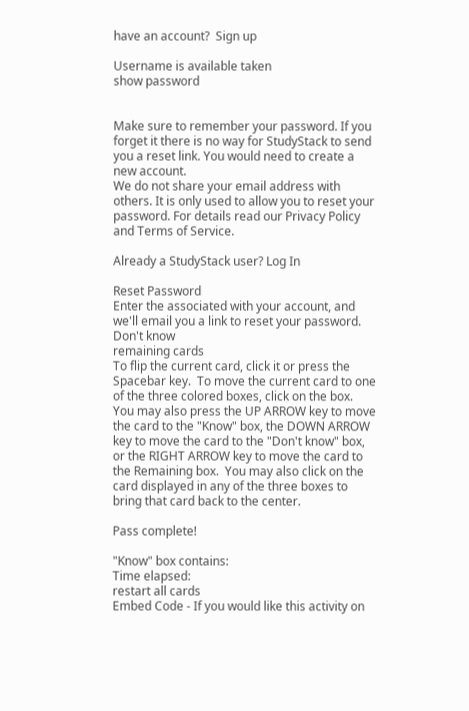have an account?  Sign up

Username is available taken
show password


Make sure to remember your password. If you forget it there is no way for StudyStack to send you a reset link. You would need to create a new account.
We do not share your email address with others. It is only used to allow you to reset your password. For details read our Privacy Policy and Terms of Service.

Already a StudyStack user? Log In

Reset Password
Enter the associated with your account, and we'll email you a link to reset your password.
Don't know
remaining cards
To flip the current card, click it or press the Spacebar key.  To move the current card to one of the three colored boxes, click on the box.  You may also press the UP ARROW key to move the card to the "Know" box, the DOWN ARROW key to move the card to the "Don't know" box, or the RIGHT ARROW key to move the card to the Remaining box.  You may also click on the card displayed in any of the three boxes to bring that card back to the center.

Pass complete!

"Know" box contains:
Time elapsed:
restart all cards
Embed Code - If you would like this activity on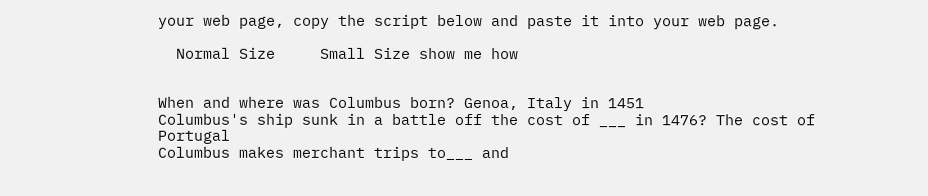your web page, copy the script below and paste it into your web page.

  Normal Size     Small Size show me how


When and where was Columbus born? Genoa, Italy in 1451
Columbus's ship sunk in a battle off the cost of ___ in 1476? The cost of Portugal
Columbus makes merchant trips to___ and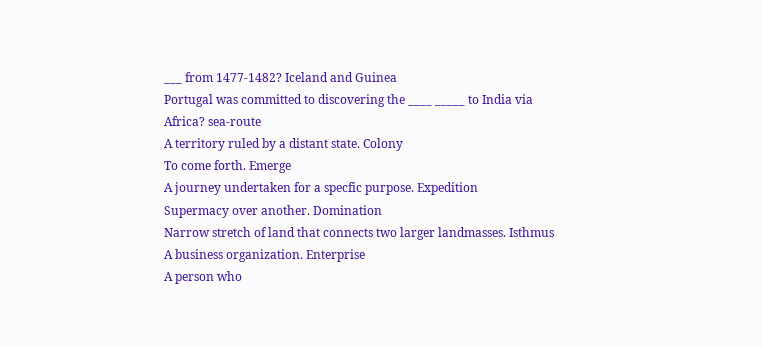___ from 1477-1482? Iceland and Guinea
Portugal was committed to discovering the ____ _____ to India via Africa? sea-route
A territory ruled by a distant state. Colony
To come forth. Emerge
A journey undertaken for a specfic purpose. Expedition
Supermacy over another. Domination
Narrow stretch of land that connects two larger landmasses. Isthmus
A business organization. Enterprise
A person who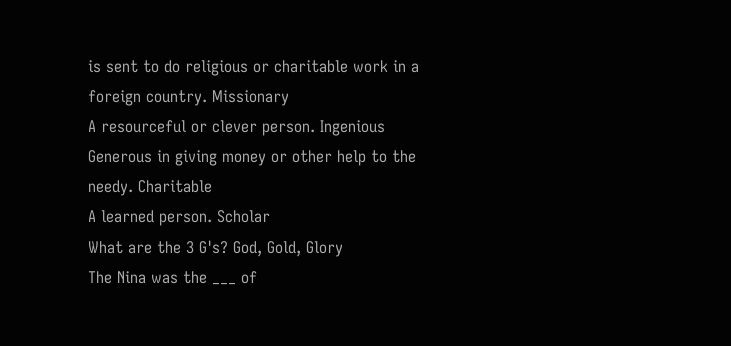is sent to do religious or charitable work in a foreign country. Missionary
A resourceful or clever person. Ingenious
Generous in giving money or other help to the needy. Charitable
A learned person. Scholar
What are the 3 G's? God, Gold, Glory
The Nina was the ___ of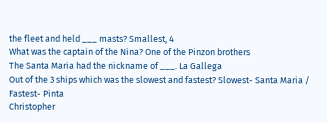the fleet and held ___ masts? Smallest, 4
What was the captain of the Nina? One of the Pinzon brothers
The Santa Maria had the nickname of ___. La Gallega
Out of the 3 ships which was the slowest and fastest? Slowest- Santa Maria / Fastest- Pinta
Christopher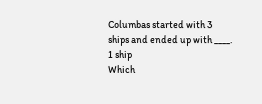Columbas started with 3 ships and ended up with ____. 1 ship
Which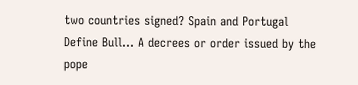two countries signed? Spain and Portugal
Define Bull... A decrees or order issued by the pope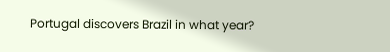Portugal discovers Brazil in what year?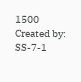1500
Created by: SS-7-1